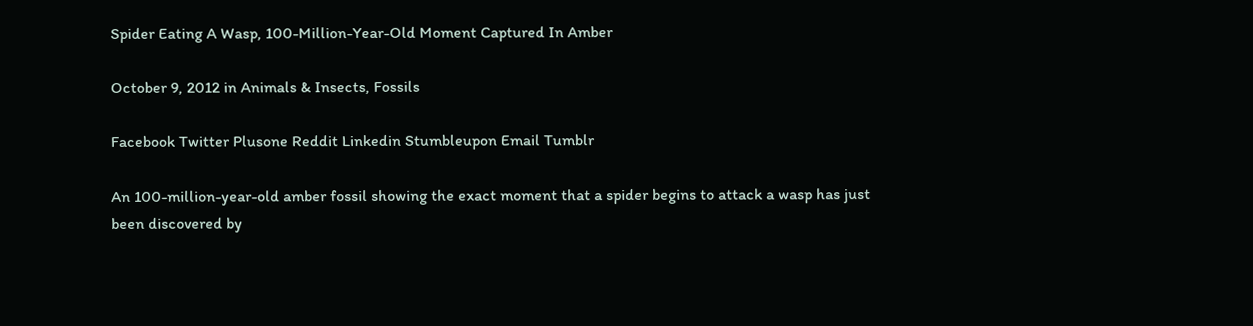Spider Eating A Wasp, 100-Million-Year-Old Moment Captured In Amber

October 9, 2012 in Animals & Insects, Fossils

Facebook Twitter Plusone Reddit Linkedin Stumbleupon Email Tumblr

An 100-million-year-old amber fossil showing the exact moment that a spider begins to attack a wasp has just been discovered by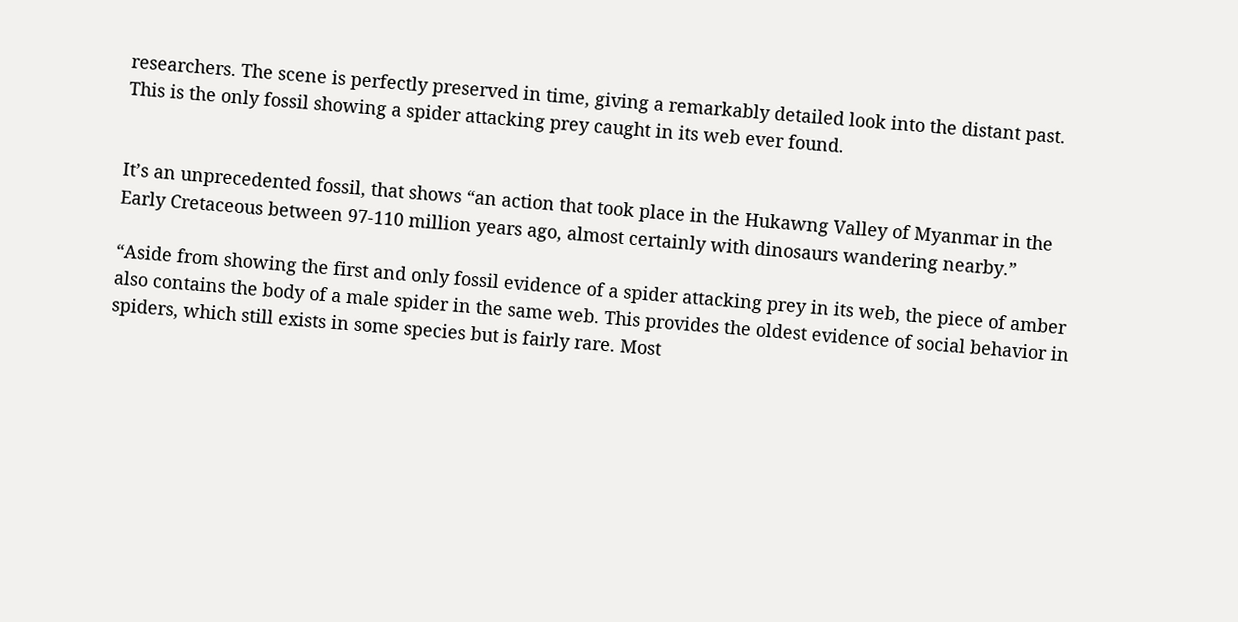researchers. The scene is perfectly preserved in time, giving a remarkably detailed look into the distant past. This is the only fossil showing a spider attacking prey caught in its web ever found.


It’s an unprecedented fossil, that shows “an action that took place in the Hukawng Valley of Myanmar in the Early Cretaceous between 97-110 million years ago, almost certainly with dinosaurs wandering nearby.”

“Aside from showing the first and only fossil evidence of a spider attacking prey in its web, the piece of amber also contains the body of a male spider in the same web. This provides the oldest evidence of social behavior in spiders, which still exists in some species but is fairly rare. Most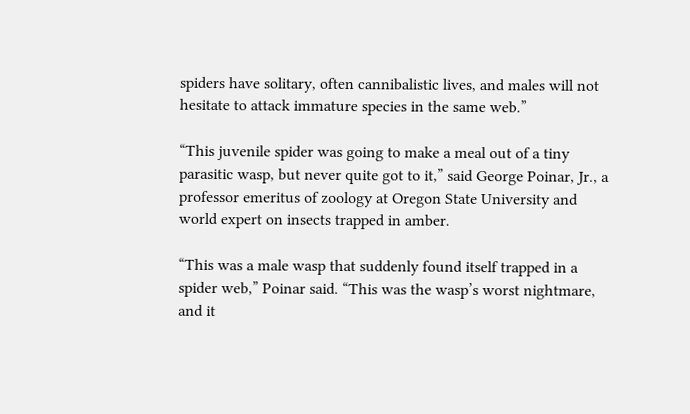spiders have solitary, often cannibalistic lives, and males will not hesitate to attack immature species in the same web.”

“This juvenile spider was going to make a meal out of a tiny parasitic wasp, but never quite got to it,” said George Poinar, Jr., a professor emeritus of zoology at Oregon State University and world expert on insects trapped in amber.

“This was a male wasp that suddenly found itself trapped in a spider web,” Poinar said. “This was the wasp’s worst nightmare, and it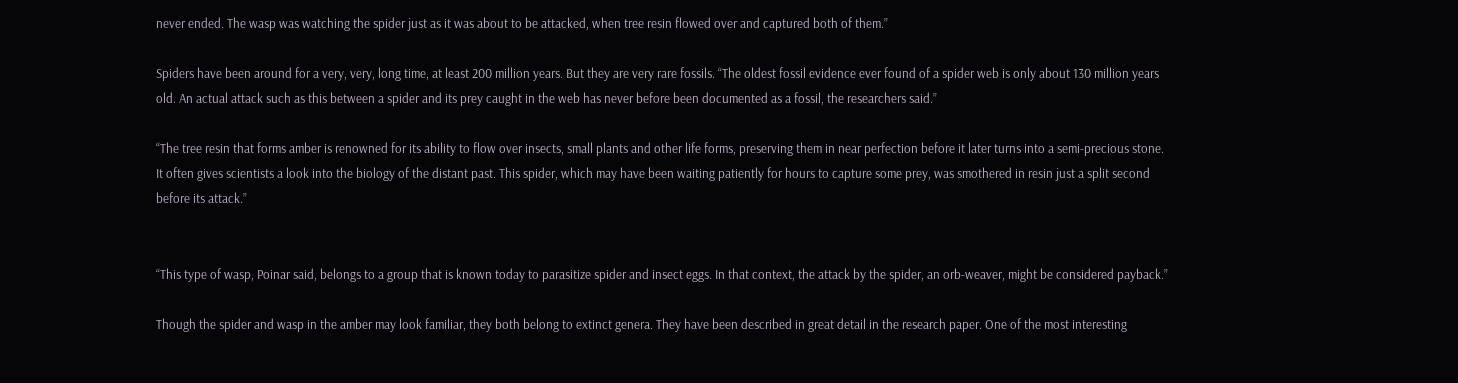never ended. The wasp was watching the spider just as it was about to be attacked, when tree resin flowed over and captured both of them.”

Spiders have been around for a very, very, long time, at least 200 million years. But they are very rare fossils. “The oldest fossil evidence ever found of a spider web is only about 130 million years old. An actual attack such as this between a spider and its prey caught in the web has never before been documented as a fossil, the researchers said.”

“The tree resin that forms amber is renowned for its ability to flow over insects, small plants and other life forms, preserving them in near perfection before it later turns into a semi-precious stone. It often gives scientists a look into the biology of the distant past. This spider, which may have been waiting patiently for hours to capture some prey, was smothered in resin just a split second before its attack.”


“This type of wasp, Poinar said, belongs to a group that is known today to parasitize spider and insect eggs. In that context, the attack by the spider, an orb-weaver, might be considered payback.”

Though the spider and wasp in the amber may look familiar, they both belong to extinct genera. They have been described in great detail in the research paper. One of the most interesting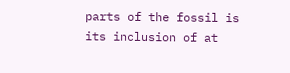parts of the fossil is its inclusion of at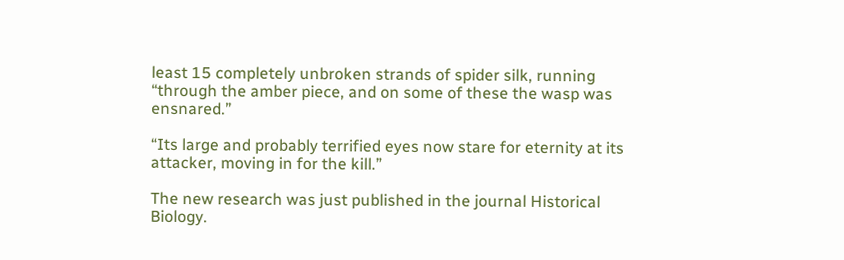least 15 completely unbroken strands of spider silk, running “through the amber piece, and on some of these the wasp was ensnared.”

“Its large and probably terrified eyes now stare for eternity at its attacker, moving in for the kill.”

The new research was just published in the journal Historical Biology.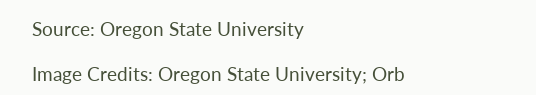Source: Oregon State University

Image Credits: Oregon State University; Orb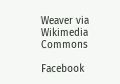Weaver via Wikimedia Commons

Facebook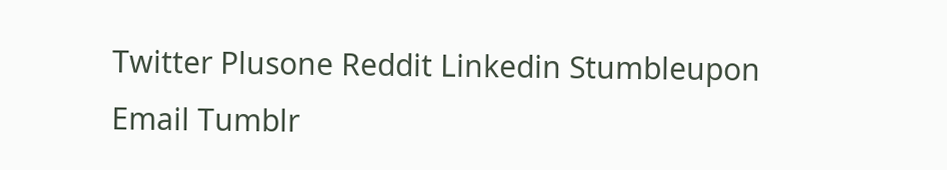Twitter Plusone Reddit Linkedin Stumbleupon Email Tumblr